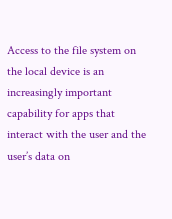Access to the file system on the local device is an increasingly important capability for apps that interact with the user and the user’s data on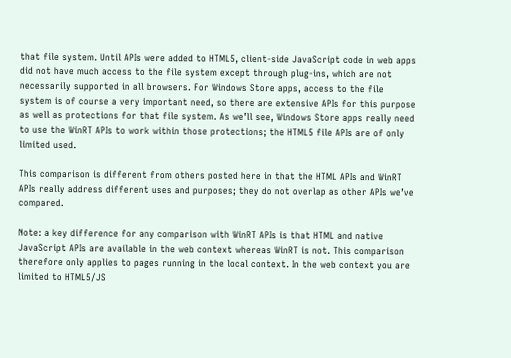that file system. Until APIs were added to HTML5, client-side JavaScript code in web apps did not have much access to the file system except through plug-ins, which are not necessarily supported in all browsers. For Windows Store apps, access to the file system is of course a very important need, so there are extensive APIs for this purpose as well as protections for that file system. As we’ll see, Windows Store apps really need to use the WinRT APIs to work within those protections; the HTML5 file APIs are of only limited used.

This comparison is different from others posted here in that the HTML APIs and WinRT APIs really address different uses and purposes; they do not overlap as other APIs we’ve compared.

Note: a key difference for any comparison with WinRT APIs is that HTML and native JavaScript APIs are available in the web context whereas WinRT is not. This comparison therefore only applies to pages running in the local context. In the web context you are limited to HTML5/JS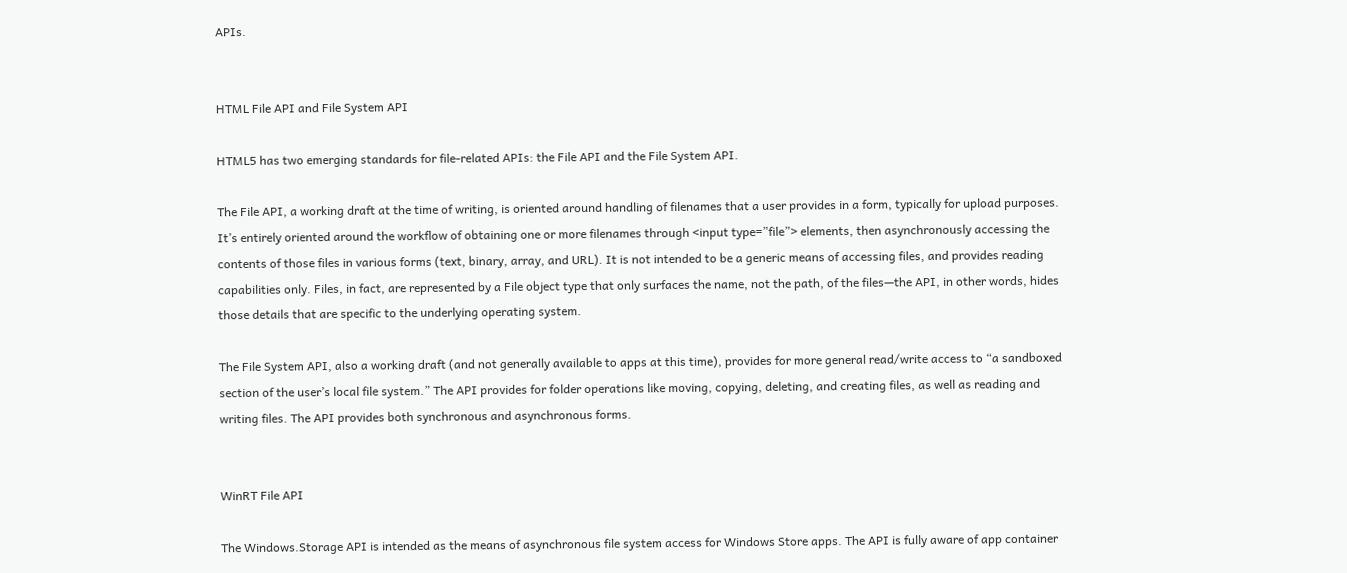APIs.


HTML File API and File System API

HTML5 has two emerging standards for file-related APIs: the File API and the File System API.

The File API, a working draft at the time of writing, is oriented around handling of filenames that a user provides in a form, typically for upload purposes. It’s entirely oriented around the workflow of obtaining one or more filenames through <input type=”file”> elements, then asynchronously accessing the contents of those files in various forms (text, binary, array, and URL). It is not intended to be a generic means of accessing files, and provides reading capabilities only. Files, in fact, are represented by a File object type that only surfaces the name, not the path, of the files—the API, in other words, hides those details that are specific to the underlying operating system.

The File System API, also a working draft (and not generally available to apps at this time), provides for more general read/write access to “a sandboxed section of the user’s local file system.” The API provides for folder operations like moving, copying, deleting, and creating files, as well as reading and writing files. The API provides both synchronous and asynchronous forms.


WinRT File API

The Windows.Storage API is intended as the means of asynchronous file system access for Windows Store apps. The API is fully aware of app container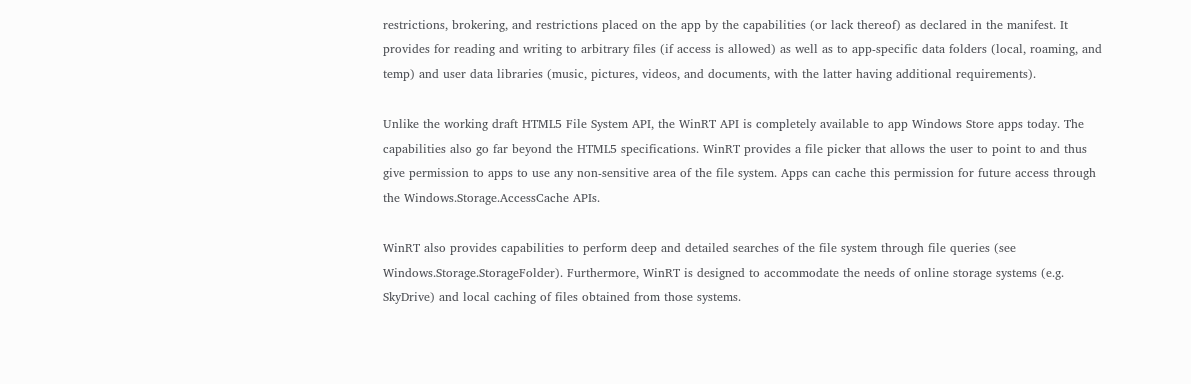restrictions, brokering, and restrictions placed on the app by the capabilities (or lack thereof) as declared in the manifest. It provides for reading and writing to arbitrary files (if access is allowed) as well as to app-specific data folders (local, roaming, and temp) and user data libraries (music, pictures, videos, and documents, with the latter having additional requirements).

Unlike the working draft HTML5 File System API, the WinRT API is completely available to app Windows Store apps today. The capabilities also go far beyond the HTML5 specifications. WinRT provides a file picker that allows the user to point to and thus give permission to apps to use any non-sensitive area of the file system. Apps can cache this permission for future access through the Windows.Storage.AccessCache APIs.

WinRT also provides capabilities to perform deep and detailed searches of the file system through file queries (see Windows.Storage.StorageFolder). Furthermore, WinRT is designed to accommodate the needs of online storage systems (e.g. SkyDrive) and local caching of files obtained from those systems.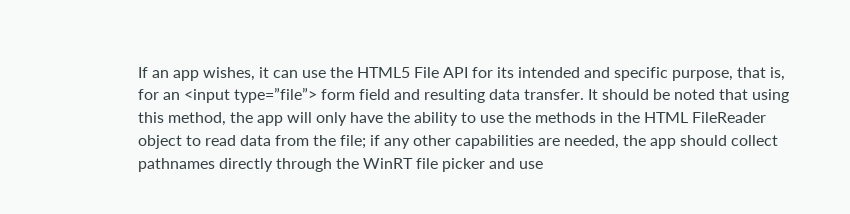If an app wishes, it can use the HTML5 File API for its intended and specific purpose, that is, for an <input type=”file”> form field and resulting data transfer. It should be noted that using this method, the app will only have the ability to use the methods in the HTML FileReader object to read data from the file; if any other capabilities are needed, the app should collect pathnames directly through the WinRT file picker and use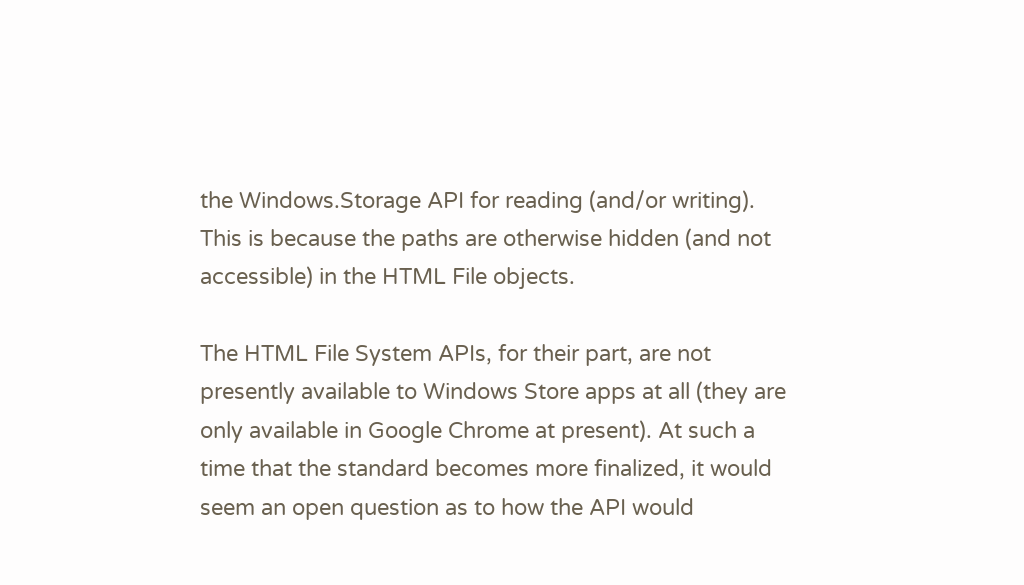the Windows.Storage API for reading (and/or writing). This is because the paths are otherwise hidden (and not accessible) in the HTML File objects.

The HTML File System APIs, for their part, are not presently available to Windows Store apps at all (they are only available in Google Chrome at present). At such a time that the standard becomes more finalized, it would seem an open question as to how the API would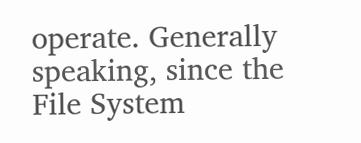operate. Generally speaking, since the File System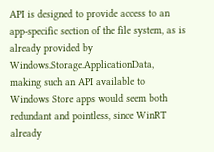API is designed to provide access to an app-specific section of the file system, as is already provided by Windows.Storage.ApplicationData, making such an API available to Windows Store apps would seem both redundant and pointless, since WinRT already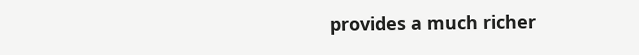provides a much richer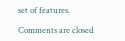set of features.

Comments are closed